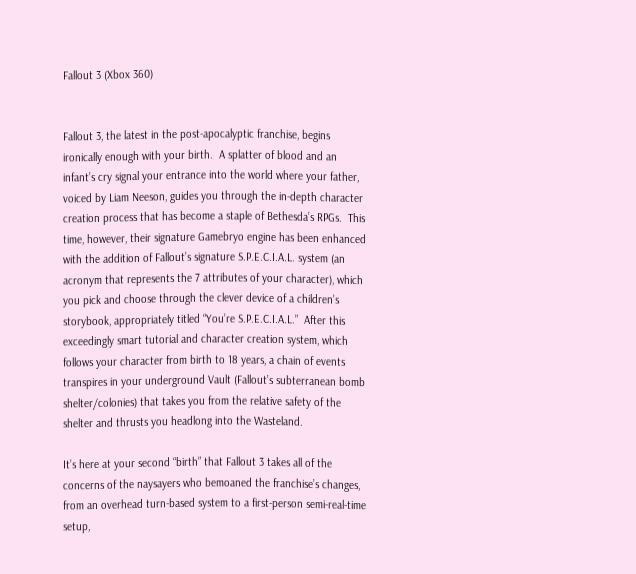Fallout 3 (Xbox 360)


Fallout 3, the latest in the post-apocalyptic franchise, begins ironically enough with your birth.  A splatter of blood and an infant’s cry signal your entrance into the world where your father, voiced by Liam Neeson, guides you through the in-depth character creation process that has become a staple of Bethesda’s RPGs.  This time, however, their signature Gamebryo engine has been enhanced with the addition of Fallout’s signature S.P.E.C.I.A.L. system (an acronym that represents the 7 attributes of your character), which you pick and choose through the clever device of a children’s storybook, appropriately titled “You’re S.P.E.C.I.A.L.”  After this exceedingly smart tutorial and character creation system, which follows your character from birth to 18 years, a chain of events transpires in your underground Vault (Fallout’s subterranean bomb shelter/colonies) that takes you from the relative safety of the shelter and thrusts you headlong into the Wasteland.

It’s here at your second “birth” that Fallout 3 takes all of the concerns of the naysayers who bemoaned the franchise’s changes, from an overhead turn-based system to a first-person semi-real-time setup,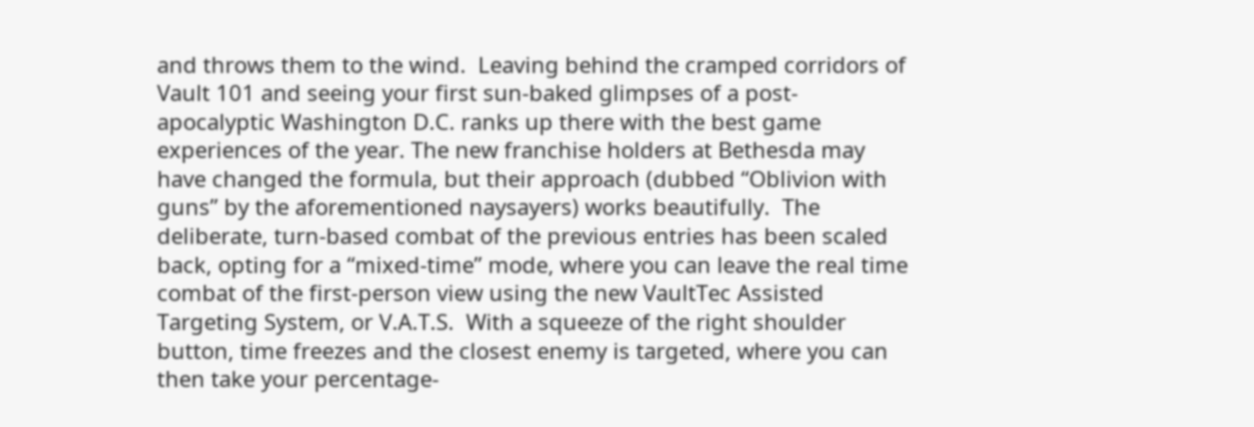and throws them to the wind.  Leaving behind the cramped corridors of Vault 101 and seeing your first sun-baked glimpses of a post-apocalyptic Washington D.C. ranks up there with the best game experiences of the year. The new franchise holders at Bethesda may have changed the formula, but their approach (dubbed “Oblivion with guns” by the aforementioned naysayers) works beautifully.  The deliberate, turn-based combat of the previous entries has been scaled back, opting for a “mixed-time” mode, where you can leave the real time combat of the first-person view using the new VaultTec Assisted Targeting System, or V.A.T.S.  With a squeeze of the right shoulder button, time freezes and the closest enemy is targeted, where you can then take your percentage-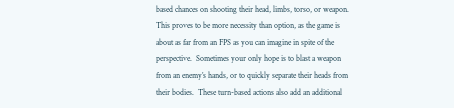based chances on shooting their head, limbs, torso, or weapon.  This proves to be more necessity than option, as the game is about as far from an FPS as you can imagine in spite of the perspective.  Sometimes your only hope is to blast a weapon from an enemy’s hands, or to quickly separate their heads from their bodies.  These turn-based actions also add an additional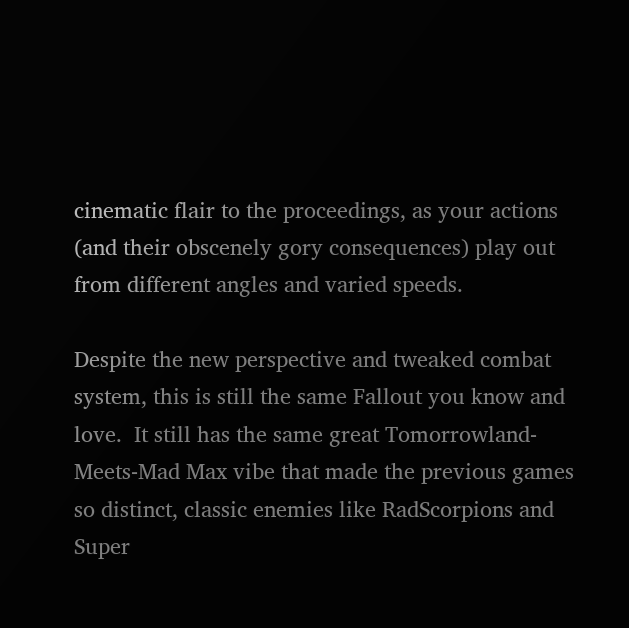cinematic flair to the proceedings, as your actions (and their obscenely gory consequences) play out from different angles and varied speeds.

Despite the new perspective and tweaked combat system, this is still the same Fallout you know and love.  It still has the same great Tomorrowland-Meets-Mad Max vibe that made the previous games so distinct, classic enemies like RadScorpions and Super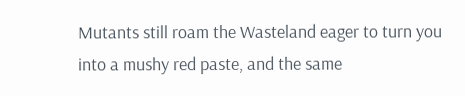Mutants still roam the Wasteland eager to turn you into a mushy red paste, and the same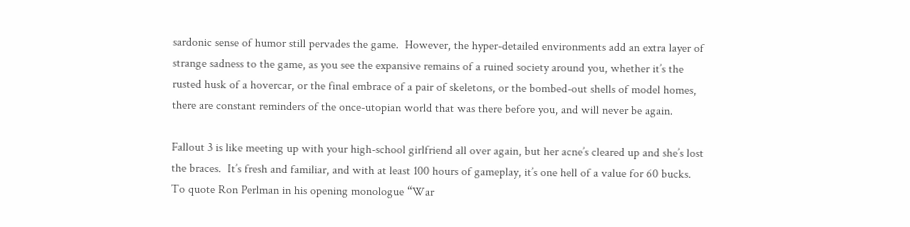sardonic sense of humor still pervades the game.  However, the hyper-detailed environments add an extra layer of strange sadness to the game, as you see the expansive remains of a ruined society around you, whether it’s the rusted husk of a hovercar, or the final embrace of a pair of skeletons, or the bombed-out shells of model homes, there are constant reminders of the once-utopian world that was there before you, and will never be again.

Fallout 3 is like meeting up with your high-school girlfriend all over again, but her acne’s cleared up and she’s lost the braces.  It’s fresh and familiar, and with at least 100 hours of gameplay, it’s one hell of a value for 60 bucks.  To quote Ron Perlman in his opening monologue “War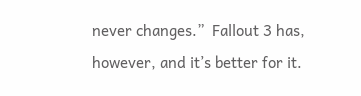never changes.”  Fallout 3 has, however, and it’s better for it.